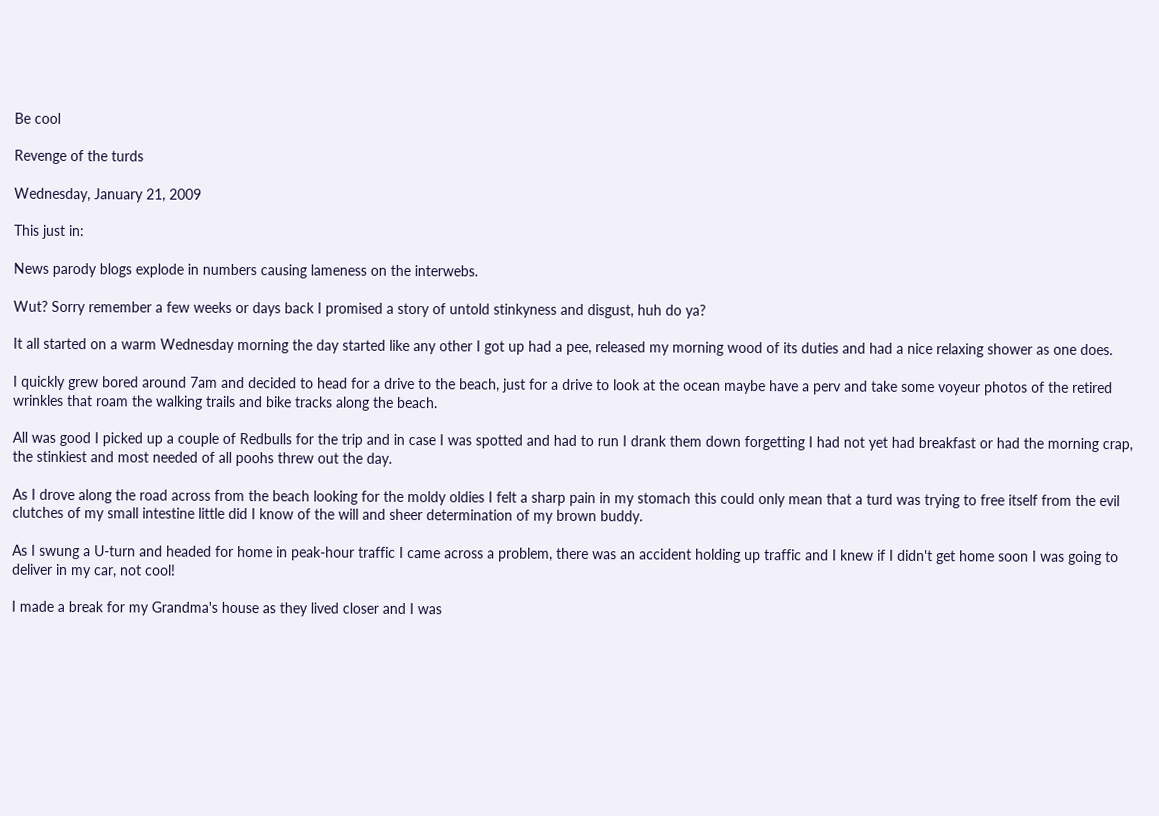Be cool

Revenge of the turds

Wednesday, January 21, 2009

This just in:

News parody blogs explode in numbers causing lameness on the interwebs.

Wut? Sorry remember a few weeks or days back I promised a story of untold stinkyness and disgust, huh do ya?

It all started on a warm Wednesday morning the day started like any other I got up had a pee, released my morning wood of its duties and had a nice relaxing shower as one does.

I quickly grew bored around 7am and decided to head for a drive to the beach, just for a drive to look at the ocean maybe have a perv and take some voyeur photos of the retired wrinkles that roam the walking trails and bike tracks along the beach.

All was good I picked up a couple of Redbulls for the trip and in case I was spotted and had to run I drank them down forgetting I had not yet had breakfast or had the morning crap, the stinkiest and most needed of all poohs threw out the day.

As I drove along the road across from the beach looking for the moldy oldies I felt a sharp pain in my stomach this could only mean that a turd was trying to free itself from the evil clutches of my small intestine little did I know of the will and sheer determination of my brown buddy.

As I swung a U-turn and headed for home in peak-hour traffic I came across a problem, there was an accident holding up traffic and I knew if I didn't get home soon I was going to deliver in my car, not cool!

I made a break for my Grandma's house as they lived closer and I was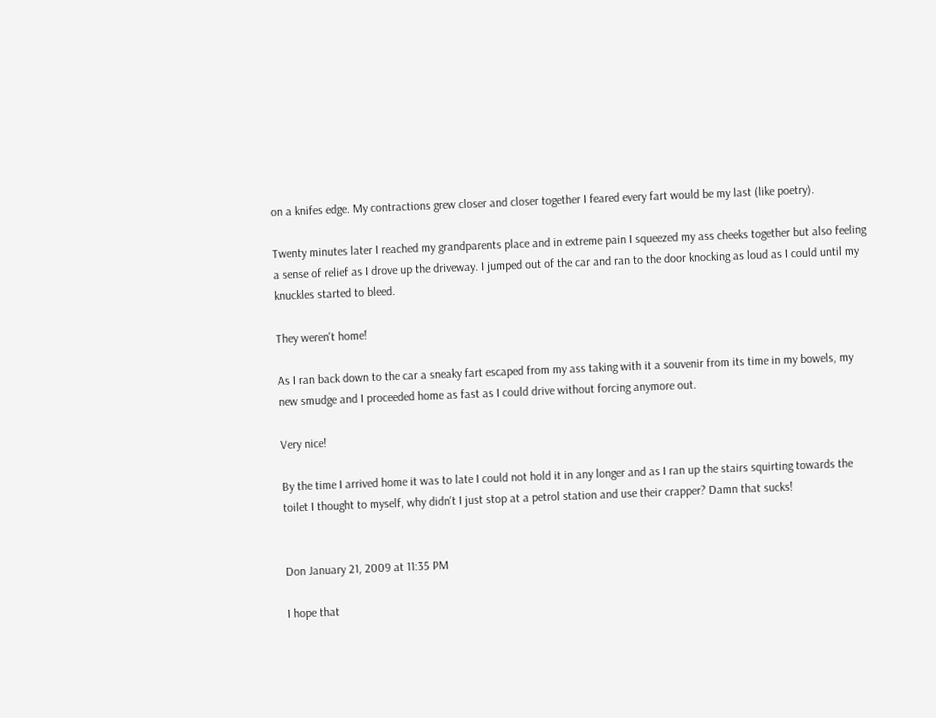on a knifes edge. My contractions grew closer and closer together I feared every fart would be my last (like poetry).

Twenty minutes later I reached my grandparents place and in extreme pain I squeezed my ass cheeks together but also feeling a sense of relief as I drove up the driveway. I jumped out of the car and ran to the door knocking as loud as I could until my knuckles started to bleed.

They weren't home!

As I ran back down to the car a sneaky fart escaped from my ass taking with it a souvenir from its time in my bowels, my new smudge and I proceeded home as fast as I could drive without forcing anymore out.

Very nice!

By the time I arrived home it was to late I could not hold it in any longer and as I ran up the stairs squirting towards the toilet I thought to myself, why didn't I just stop at a petrol station and use their crapper? Damn that sucks!


Don January 21, 2009 at 11:35 PM

I hope that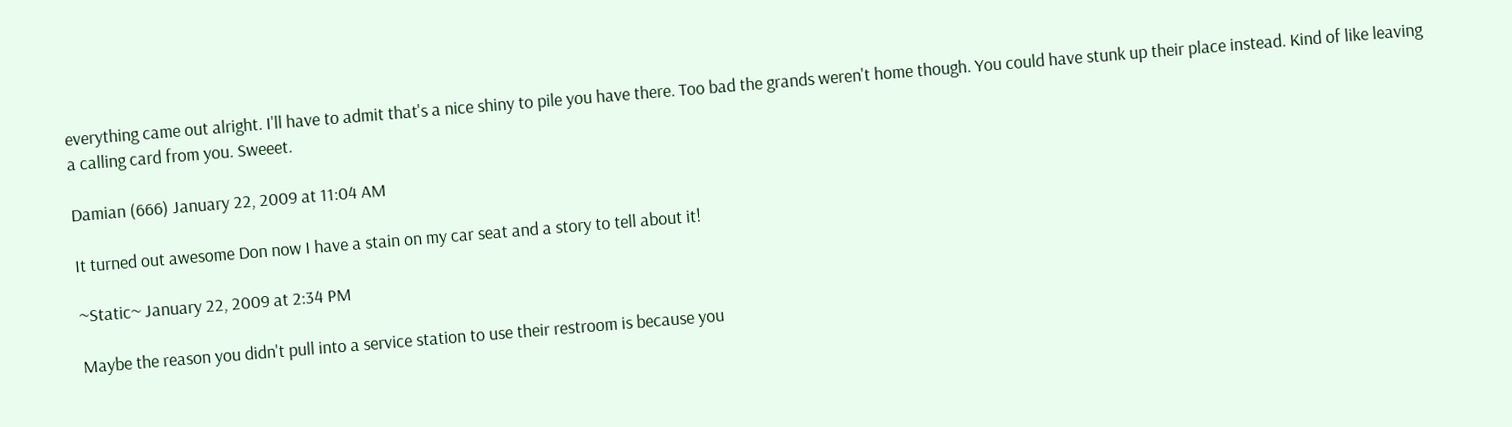everything came out alright. I'll have to admit that's a nice shiny to pile you have there. Too bad the grands weren't home though. You could have stunk up their place instead. Kind of like leaving a calling card from you. Sweeet.

Damian (666) January 22, 2009 at 11:04 AM

It turned out awesome Don now I have a stain on my car seat and a story to tell about it!

~Static~ January 22, 2009 at 2:34 PM

Maybe the reason you didn't pull into a service station to use their restroom is because you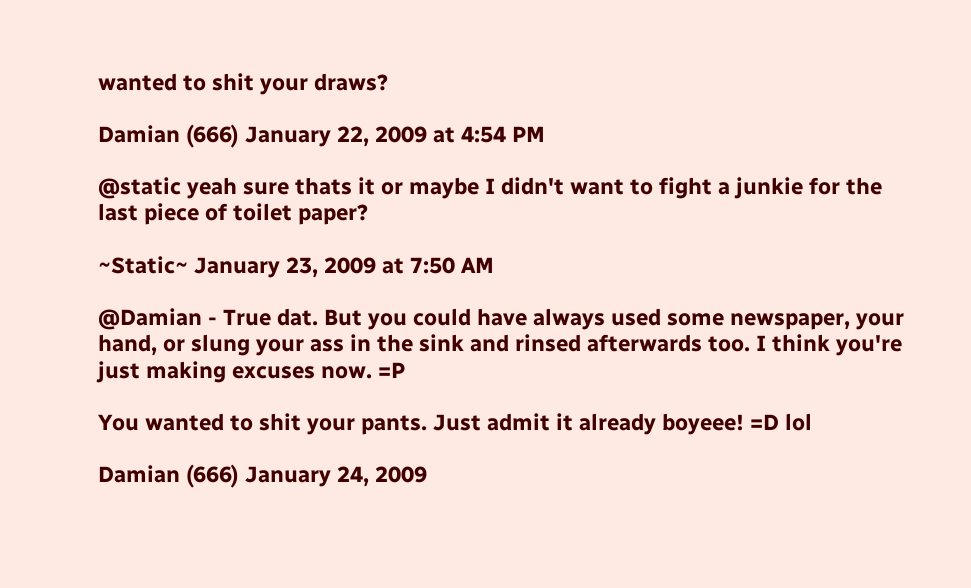wanted to shit your draws?

Damian (666) January 22, 2009 at 4:54 PM

@static yeah sure thats it or maybe I didn't want to fight a junkie for the last piece of toilet paper?

~Static~ January 23, 2009 at 7:50 AM

@Damian - True dat. But you could have always used some newspaper, your hand, or slung your ass in the sink and rinsed afterwards too. I think you're just making excuses now. =P

You wanted to shit your pants. Just admit it already boyeee! =D lol

Damian (666) January 24, 2009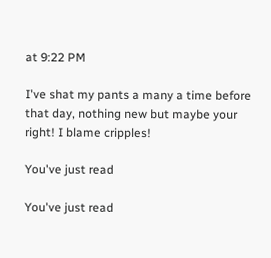at 9:22 PM

I've shat my pants a many a time before that day, nothing new but maybe your right! I blame cripples!

You've just read

You've just read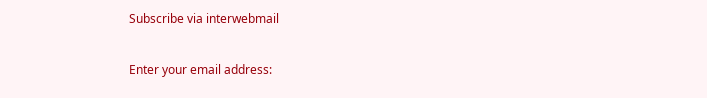Subscribe via interwebmail

Enter your email address: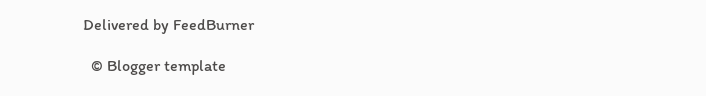Delivered by FeedBurner

  © Blogger template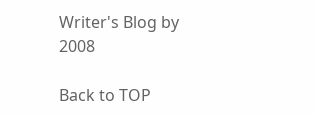Writer's Blog by 2008

Back to TOP